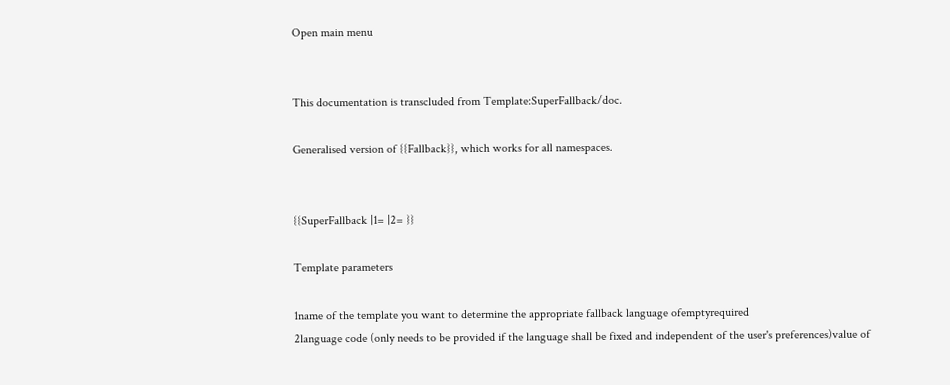Open main menu


This documentation is transcluded from Template:SuperFallback/doc.

Generalised version of {{Fallback}}, which works for all namespaces.


{{SuperFallback |1= |2= }}

Template parameters

1name of the template you want to determine the appropriate fallback language ofemptyrequired
2language code (only needs to be provided if the language shall be fixed and independent of the user's preferences)value of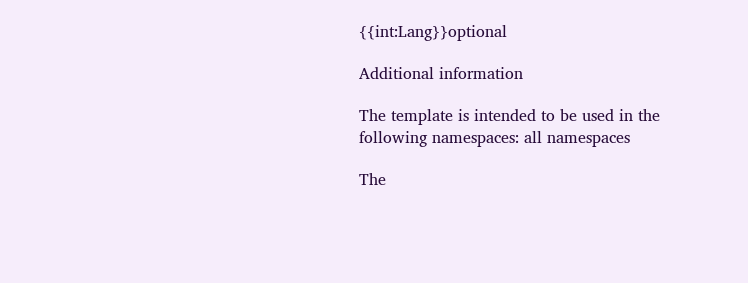{{int:Lang}}optional

Additional information

The template is intended to be used in the following namespaces: all namespaces

The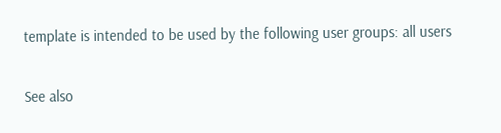template is intended to be used by the following user groups: all users

See also